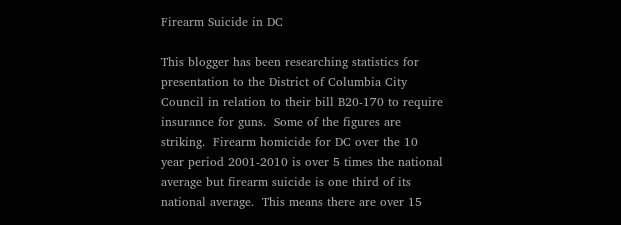Firearm Suicide in DC

This blogger has been researching statistics for presentation to the District of Columbia City Council in relation to their bill B20-170 to require insurance for guns.  Some of the figures are striking.  Firearm homicide for DC over the 10 year period 2001-2010 is over 5 times the national average but firearm suicide is one third of its national average.  This means there are over 15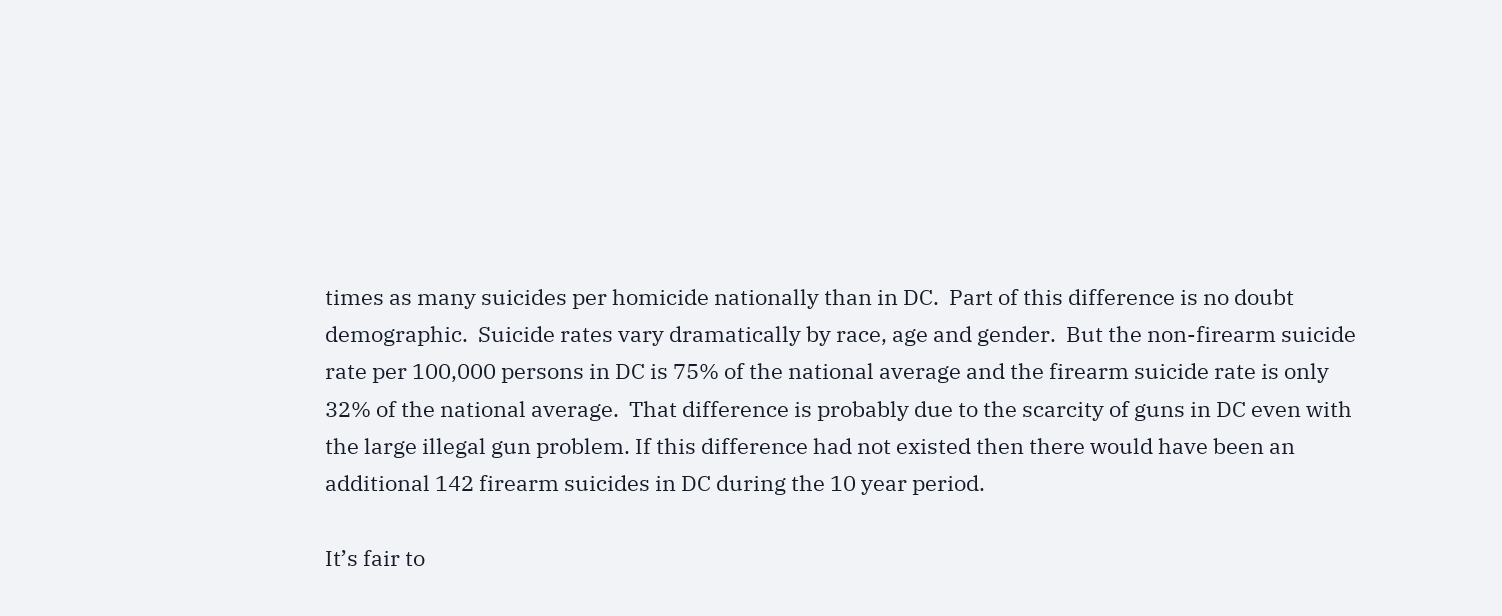times as many suicides per homicide nationally than in DC.  Part of this difference is no doubt demographic.  Suicide rates vary dramatically by race, age and gender.  But the non-firearm suicide rate per 100,000 persons in DC is 75% of the national average and the firearm suicide rate is only 32% of the national average.  That difference is probably due to the scarcity of guns in DC even with the large illegal gun problem. If this difference had not existed then there would have been an additional 142 firearm suicides in DC during the 10 year period.

It’s fair to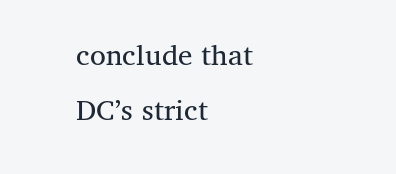conclude that DC’s strict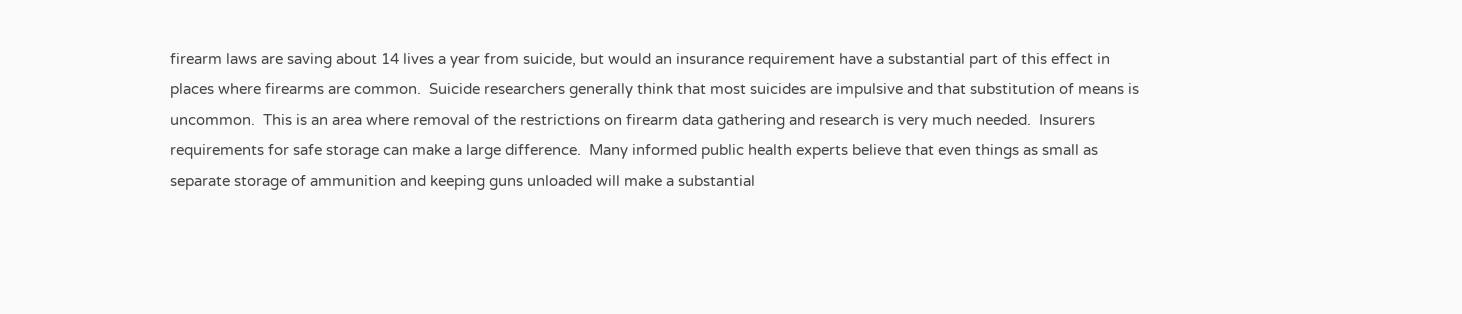firearm laws are saving about 14 lives a year from suicide, but would an insurance requirement have a substantial part of this effect in places where firearms are common.  Suicide researchers generally think that most suicides are impulsive and that substitution of means is uncommon.  This is an area where removal of the restrictions on firearm data gathering and research is very much needed.  Insurers requirements for safe storage can make a large difference.  Many informed public health experts believe that even things as small as separate storage of ammunition and keeping guns unloaded will make a substantial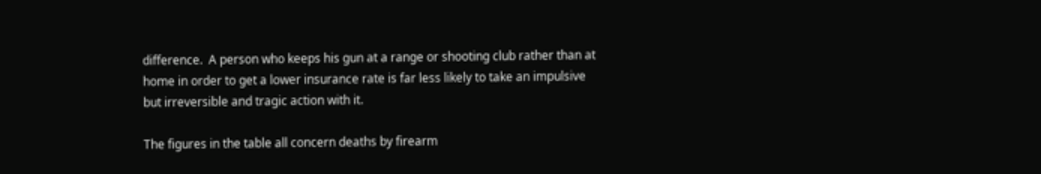difference.  A person who keeps his gun at a range or shooting club rather than at home in order to get a lower insurance rate is far less likely to take an impulsive but irreversible and tragic action with it.

The figures in the table all concern deaths by firearm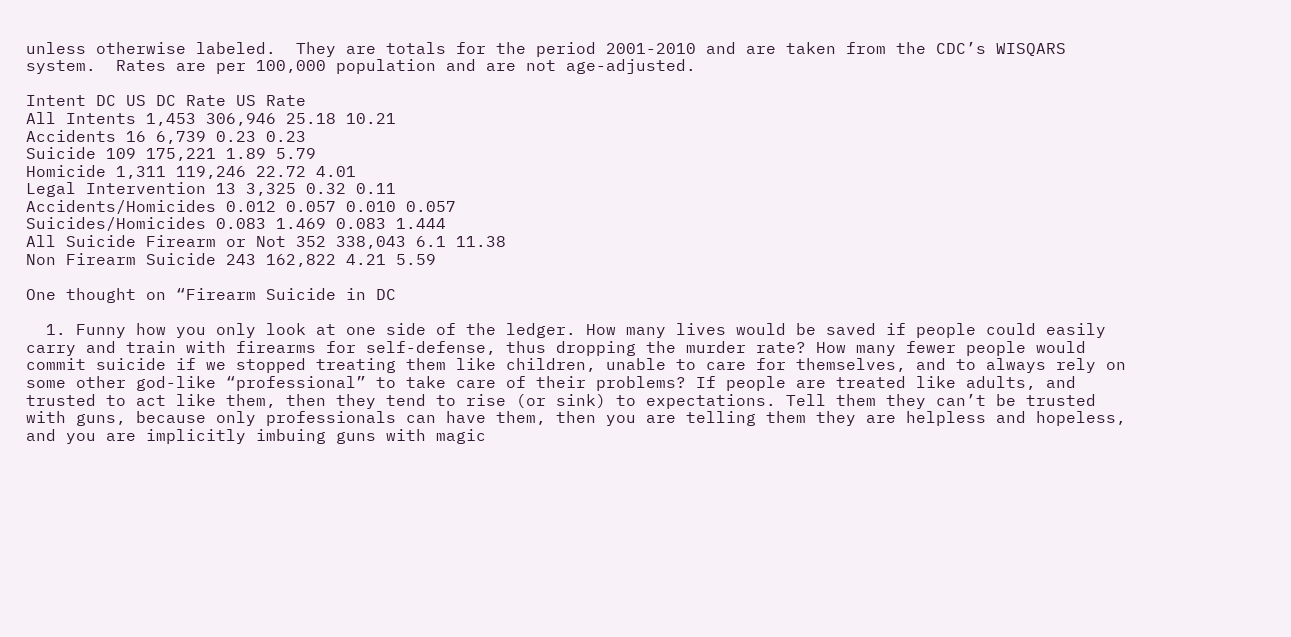unless otherwise labeled.  They are totals for the period 2001-2010 and are taken from the CDC’s WISQARS system.  Rates are per 100,000 population and are not age-adjusted.

Intent DC US DC Rate US Rate
All Intents 1,453 306,946 25.18 10.21
Accidents 16 6,739 0.23 0.23
Suicide 109 175,221 1.89 5.79
Homicide 1,311 119,246 22.72 4.01
Legal Intervention 13 3,325 0.32 0.11
Accidents/Homicides 0.012 0.057 0.010 0.057
Suicides/Homicides 0.083 1.469 0.083 1.444
All Suicide Firearm or Not 352 338,043 6.1 11.38
Non Firearm Suicide 243 162,822 4.21 5.59

One thought on “Firearm Suicide in DC

  1. Funny how you only look at one side of the ledger. How many lives would be saved if people could easily carry and train with firearms for self-defense, thus dropping the murder rate? How many fewer people would commit suicide if we stopped treating them like children, unable to care for themselves, and to always rely on some other god-like “professional” to take care of their problems? If people are treated like adults, and trusted to act like them, then they tend to rise (or sink) to expectations. Tell them they can’t be trusted with guns, because only professionals can have them, then you are telling them they are helpless and hopeless, and you are implicitly imbuing guns with magic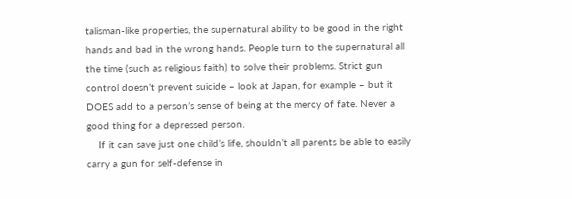talisman-like properties, the supernatural ability to be good in the right hands and bad in the wrong hands. People turn to the supernatural all the time (such as religious faith) to solve their problems. Strict gun control doesn’t prevent suicide – look at Japan, for example – but it DOES add to a person’s sense of being at the mercy of fate. Never a good thing for a depressed person.
    If it can save just one child’s life, shouldn’t all parents be able to easily carry a gun for self-defense in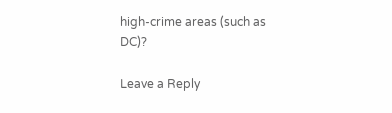high-crime areas (such as DC)?

Leave a Reply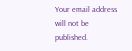Your email address will not be published.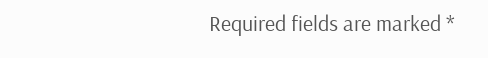Required fields are marked *